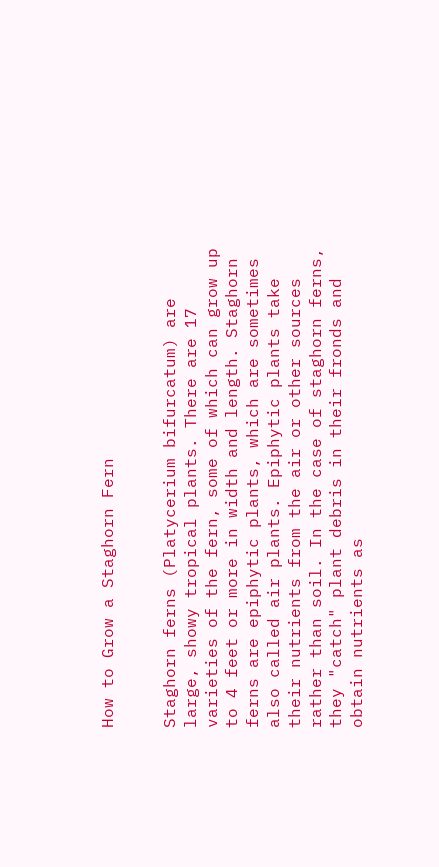How to Grow a Staghorn Fern


Staghorn ferns (Platycerium bifurcatum) are large, showy tropical plants. There are 17 varieties of the fern, some of which can grow up to 4 feet or more in width and length. Staghorn ferns are epiphytic plants, which are sometimes also called air plants. Epiphytic plants take their nutrients from the air or other sources rather than soil. In the case of staghorn ferns, they "catch" plant debris in their fronds and obtain nutrients as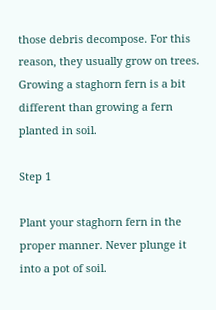those debris decompose. For this reason, they usually grow on trees. Growing a staghorn fern is a bit different than growing a fern planted in soil.

Step 1

Plant your staghorn fern in the proper manner. Never plunge it into a pot of soil.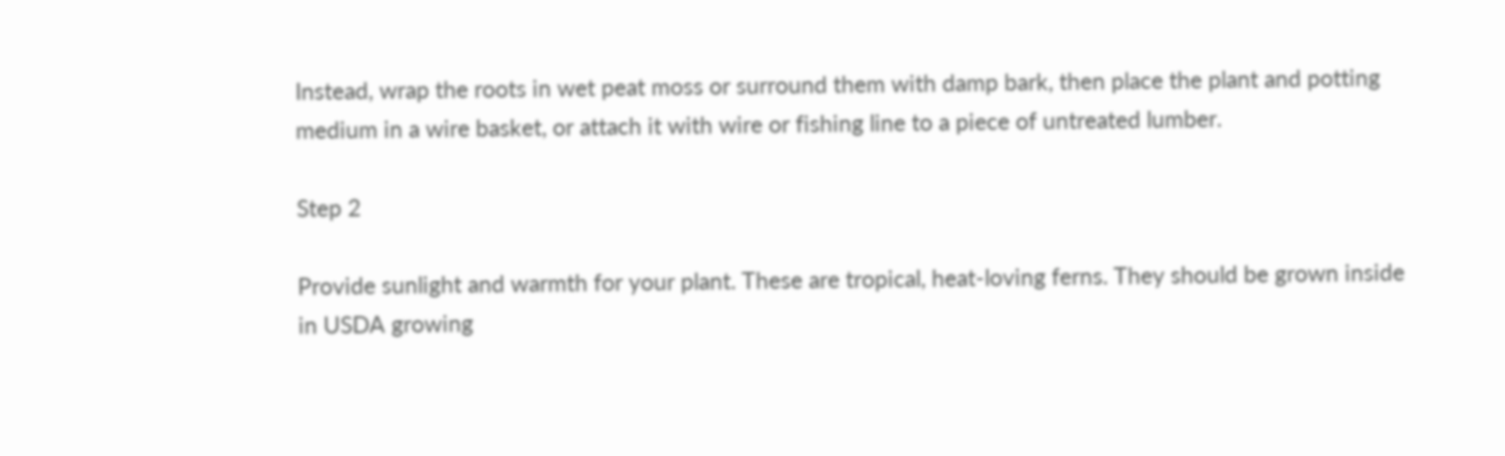Instead, wrap the roots in wet peat moss or surround them with damp bark, then place the plant and potting medium in a wire basket, or attach it with wire or fishing line to a piece of untreated lumber.

Step 2

Provide sunlight and warmth for your plant. These are tropical, heat-loving ferns. They should be grown inside in USDA growing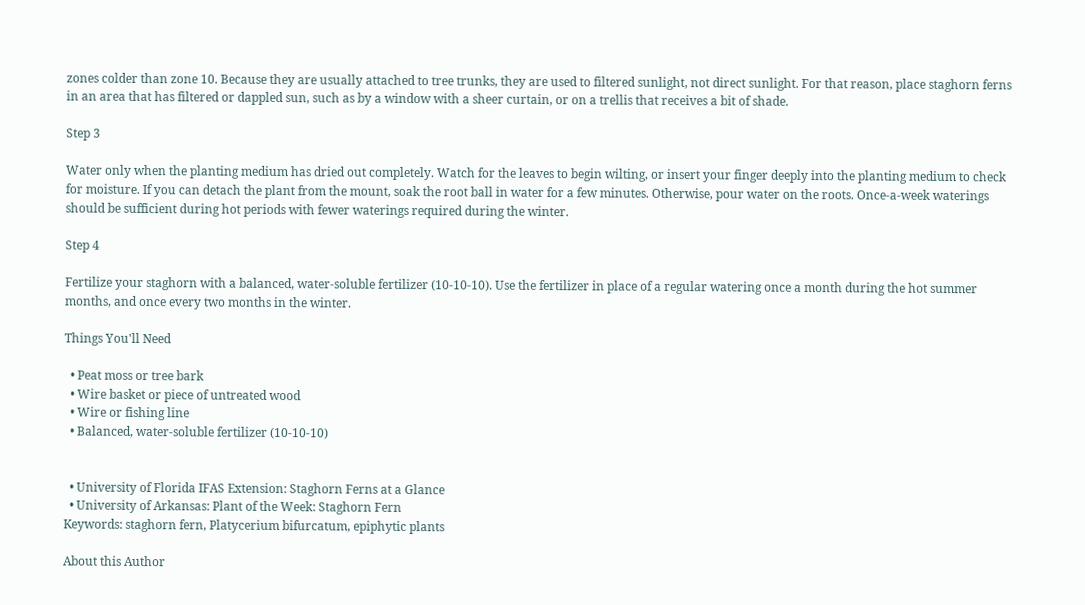zones colder than zone 10. Because they are usually attached to tree trunks, they are used to filtered sunlight, not direct sunlight. For that reason, place staghorn ferns in an area that has filtered or dappled sun, such as by a window with a sheer curtain, or on a trellis that receives a bit of shade.

Step 3

Water only when the planting medium has dried out completely. Watch for the leaves to begin wilting, or insert your finger deeply into the planting medium to check for moisture. If you can detach the plant from the mount, soak the root ball in water for a few minutes. Otherwise, pour water on the roots. Once-a-week waterings should be sufficient during hot periods with fewer waterings required during the winter.

Step 4

Fertilize your staghorn with a balanced, water-soluble fertilizer (10-10-10). Use the fertilizer in place of a regular watering once a month during the hot summer months, and once every two months in the winter.

Things You'll Need

  • Peat moss or tree bark
  • Wire basket or piece of untreated wood
  • Wire or fishing line
  • Balanced, water-soluble fertilizer (10-10-10)


  • University of Florida IFAS Extension: Staghorn Ferns at a Glance
  • University of Arkansas: Plant of the Week: Staghorn Fern
Keywords: staghorn fern, Platycerium bifurcatum, epiphytic plants

About this Author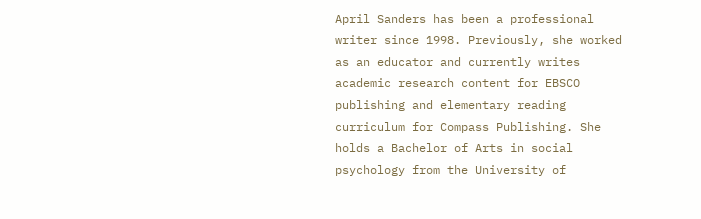April Sanders has been a professional writer since 1998. Previously, she worked as an educator and currently writes academic research content for EBSCO publishing and elementary reading curriculum for Compass Publishing. She holds a Bachelor of Arts in social psychology from the University of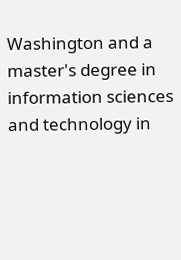Washington and a master's degree in information sciences and technology in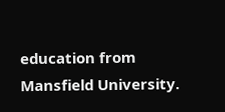education from Mansfield University.